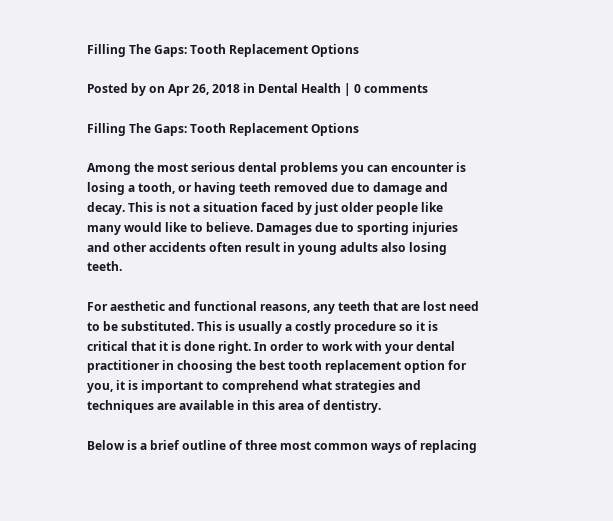Filling The Gaps: Tooth Replacement Options

Posted by on Apr 26, 2018 in Dental Health | 0 comments

Filling The Gaps: Tooth Replacement Options

Among the most serious dental problems you can encounter is losing a tooth, or having teeth removed due to damage and decay. This is not a situation faced by just older people like many would like to believe. Damages due to sporting injuries and other accidents often result in young adults also losing teeth.

For aesthetic and functional reasons, any teeth that are lost need to be substituted. This is usually a costly procedure so it is critical that it is done right. In order to work with your dental practitioner in choosing the best tooth replacement option for you, it is important to comprehend what strategies and techniques are available in this area of dentistry.

Below is a brief outline of three most common ways of replacing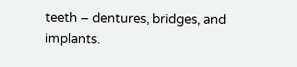teeth – dentures, bridges, and implants.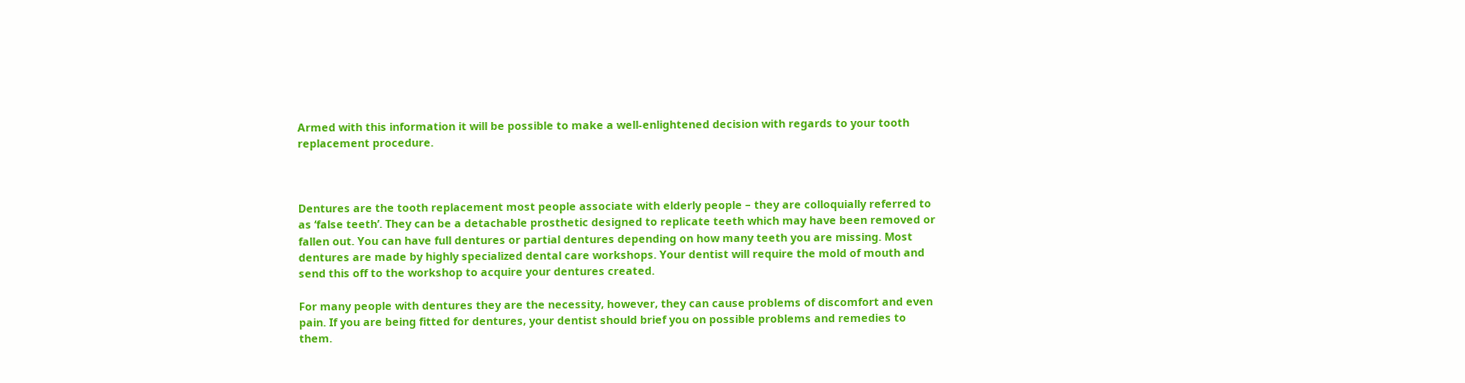Armed with this information it will be possible to make a well-enlightened decision with regards to your tooth replacement procedure.



Dentures are the tooth replacement most people associate with elderly people – they are colloquially referred to as ‘false teeth’. They can be a detachable prosthetic designed to replicate teeth which may have been removed or fallen out. You can have full dentures or partial dentures depending on how many teeth you are missing. Most dentures are made by highly specialized dental care workshops. Your dentist will require the mold of mouth and send this off to the workshop to acquire your dentures created.

For many people with dentures they are the necessity, however, they can cause problems of discomfort and even pain. If you are being fitted for dentures, your dentist should brief you on possible problems and remedies to them.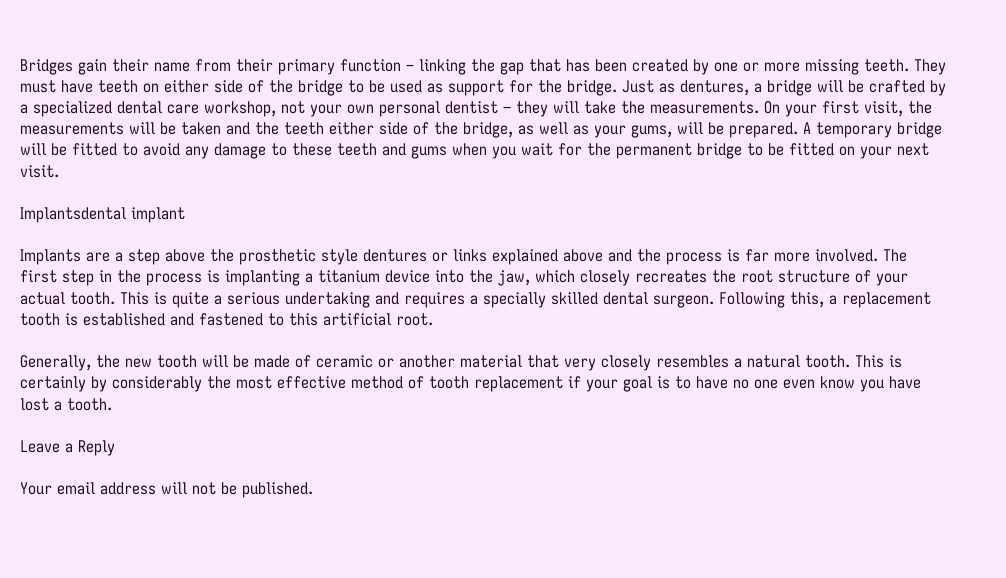Bridges gain their name from their primary function – linking the gap that has been created by one or more missing teeth. They must have teeth on either side of the bridge to be used as support for the bridge. Just as dentures, a bridge will be crafted by a specialized dental care workshop, not your own personal dentist – they will take the measurements. On your first visit, the measurements will be taken and the teeth either side of the bridge, as well as your gums, will be prepared. A temporary bridge will be fitted to avoid any damage to these teeth and gums when you wait for the permanent bridge to be fitted on your next visit.

Implantsdental implant

Implants are a step above the prosthetic style dentures or links explained above and the process is far more involved. The first step in the process is implanting a titanium device into the jaw, which closely recreates the root structure of your actual tooth. This is quite a serious undertaking and requires a specially skilled dental surgeon. Following this, a replacement tooth is established and fastened to this artificial root.

Generally, the new tooth will be made of ceramic or another material that very closely resembles a natural tooth. This is certainly by considerably the most effective method of tooth replacement if your goal is to have no one even know you have lost a tooth.

Leave a Reply

Your email address will not be published.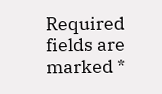Required fields are marked *